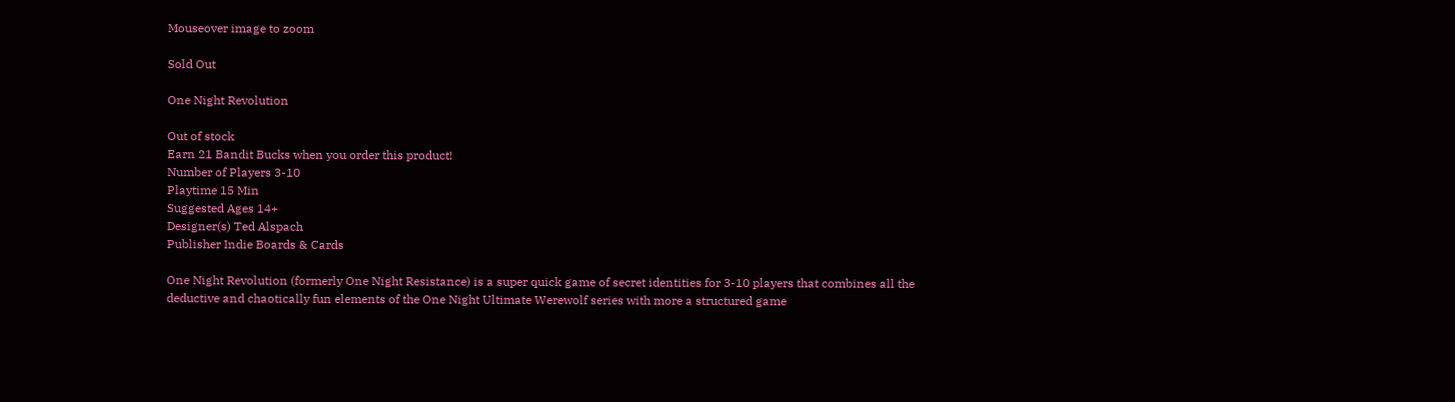Mouseover image to zoom

Sold Out

One Night Revolution

Out of stock
Earn 21 Bandit Bucks when you order this product!
Number of Players 3-10
Playtime 15 Min
Suggested Ages 14+
Designer(s) Ted Alspach
Publisher Indie Boards & Cards

One Night Revolution (formerly One Night Resistance) is a super quick game of secret identities for 3-10 players that combines all the deductive and chaotically fun elements of the One Night Ultimate Werewolf series with more a structured game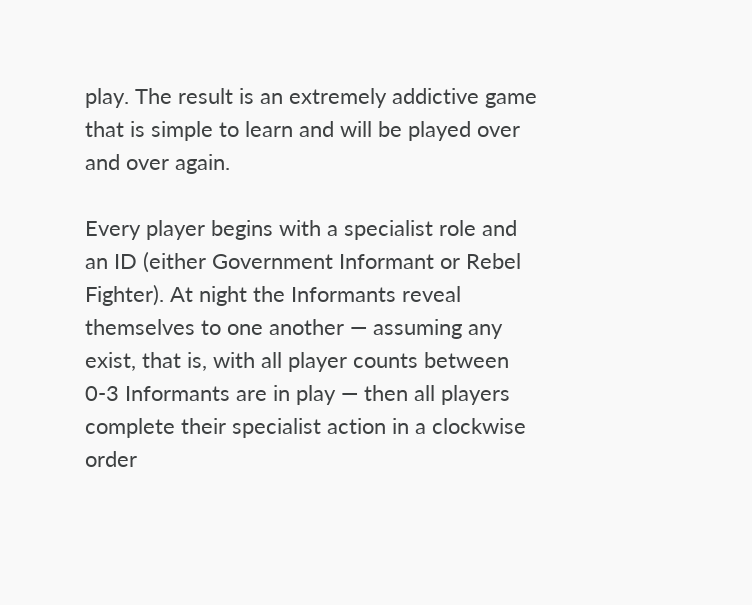play. The result is an extremely addictive game that is simple to learn and will be played over and over again.

Every player begins with a specialist role and an ID (either Government Informant or Rebel Fighter). At night the Informants reveal themselves to one another — assuming any exist, that is, with all player counts between 0-3 Informants are in play — then all players complete their specialist action in a clockwise order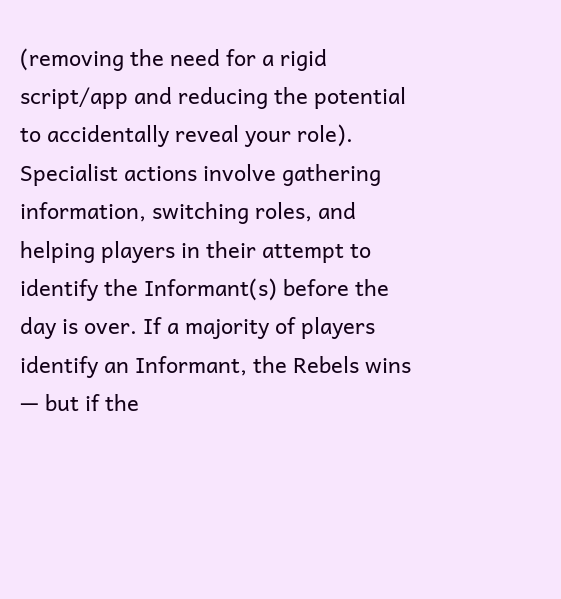(removing the need for a rigid script/app and reducing the potential to accidentally reveal your role). Specialist actions involve gathering information, switching roles, and helping players in their attempt to identify the Informant(s) before the day is over. If a majority of players identify an Informant, the Rebels wins — but if the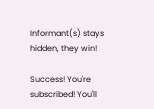Informant(s) stays hidden, they win!

Success! You're subscribed! You'll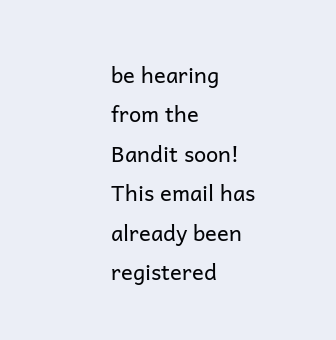be hearing from the Bandit soon!
This email has already been registered